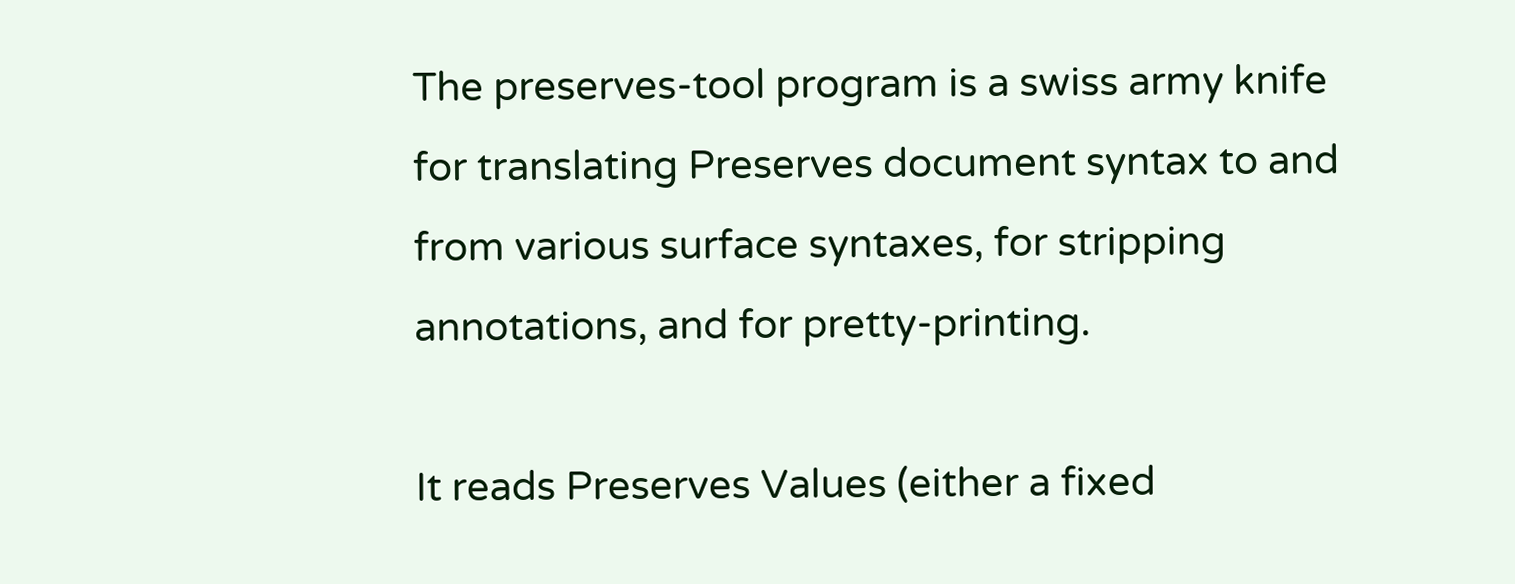The preserves-tool program is a swiss army knife for translating Preserves document syntax to and from various surface syntaxes, for stripping annotations, and for pretty-printing.

It reads Preserves Values (either a fixed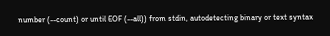number (--count) or until EOF (--all)) from stdin, autodetecting binary or text syntax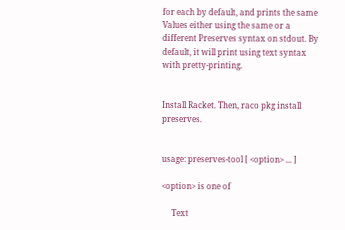for each by default, and prints the same Values either using the same or a different Preserves syntax on stdout. By default, it will print using text syntax with pretty-printing.


Install Racket. Then, raco pkg install preserves.


usage: preserves-tool [ <option> ... ]

<option> is one of

     Text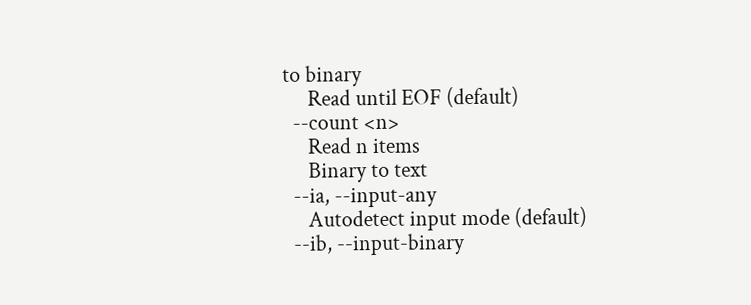to binary
     Read until EOF (default)
  --count <n>
     Read n items
     Binary to text
  --ia, --input-any
     Autodetect input mode (default)
  --ib, --input-binary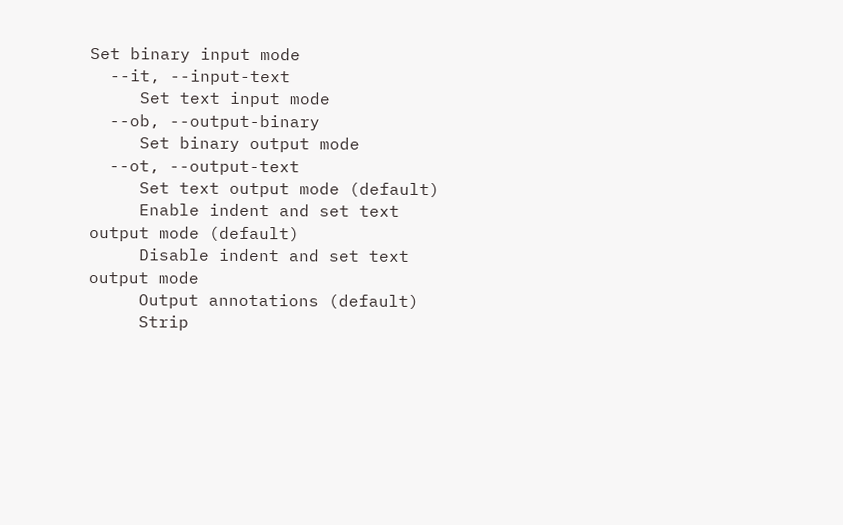Set binary input mode
  --it, --input-text
     Set text input mode
  --ob, --output-binary
     Set binary output mode
  --ot, --output-text
     Set text output mode (default)
     Enable indent and set text output mode (default)
     Disable indent and set text output mode
     Output annotations (default)
     Strip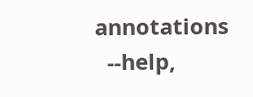annotations
  --help,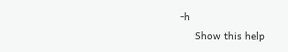-h
     Show this help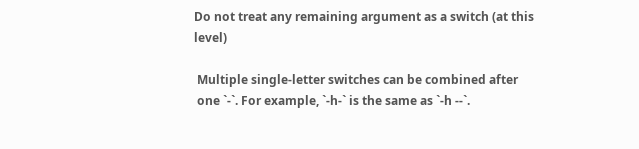Do not treat any remaining argument as a switch (at this level)

 Multiple single-letter switches can be combined after
 one `-`. For example, `-h-` is the same as `-h --`.